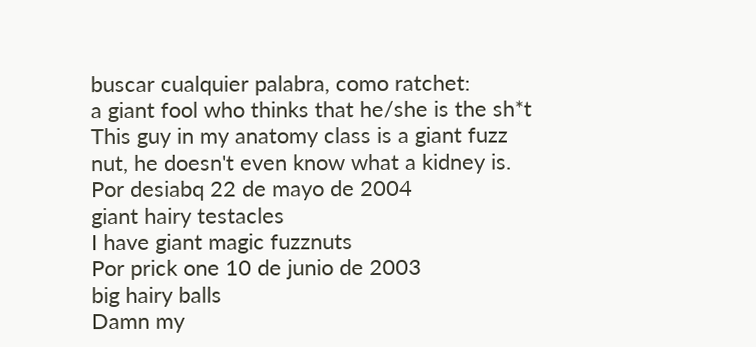buscar cualquier palabra, como ratchet:
a giant fool who thinks that he/she is the sh*t
This guy in my anatomy class is a giant fuzz nut, he doesn't even know what a kidney is.
Por desiabq 22 de mayo de 2004
giant hairy testacles
I have giant magic fuzznuts
Por prick one 10 de junio de 2003
big hairy balls
Damn my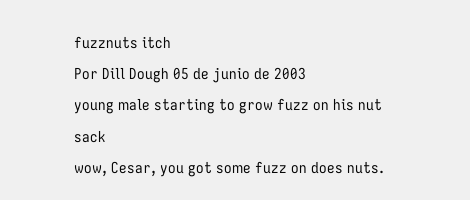fuzznuts itch
Por Dill Dough 05 de junio de 2003
young male starting to grow fuzz on his nut sack
wow, Cesar, you got some fuzz on does nuts.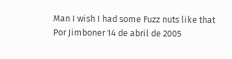Man I wish I had some Fuzz nuts like that
Por Jimboner 14 de abril de 2005